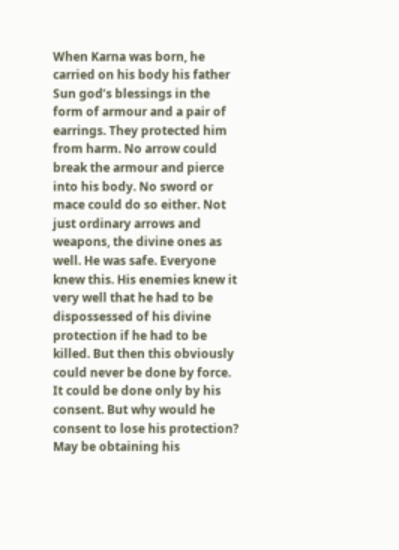When Karna was born, he carried on his body his father Sun god’s blessings in the form of armour and a pair of earrings. They protected him from harm. No arrow could break the armour and pierce into his body. No sword or mace could do so either. Not just ordinary arrows and weapons, the divine ones as well. He was safe. Everyone knew this. His enemies knew it very well that he had to be dispossessed of his divine protection if he had to be killed. But then this obviously could never be done by force. It could be done only by his consent. But why would he consent to lose his protection?
May be obtaining his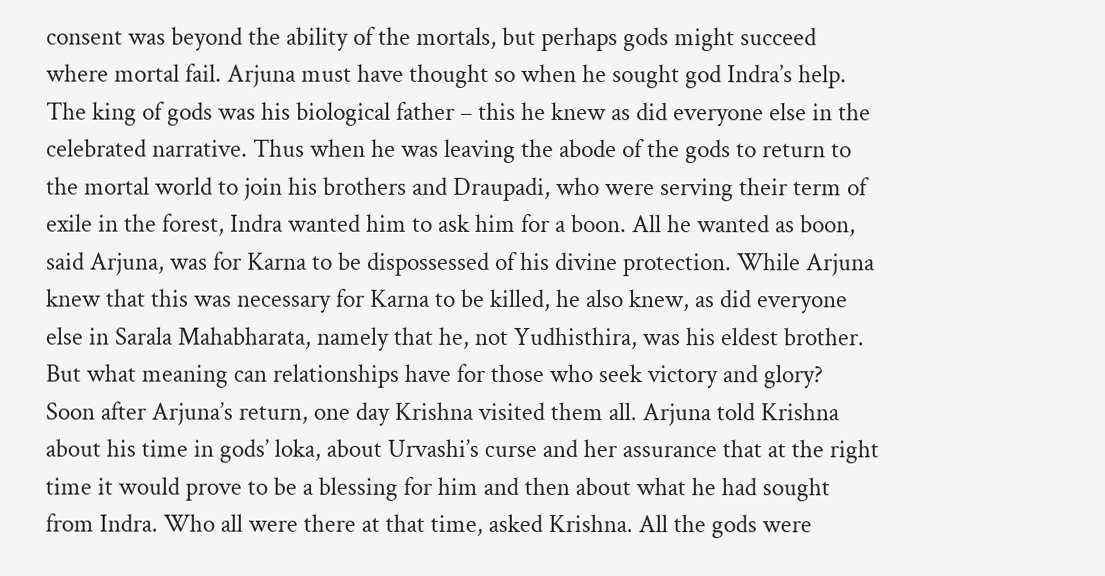consent was beyond the ability of the mortals, but perhaps gods might succeed where mortal fail. Arjuna must have thought so when he sought god Indra’s help. The king of gods was his biological father – this he knew as did everyone else in the celebrated narrative. Thus when he was leaving the abode of the gods to return to the mortal world to join his brothers and Draupadi, who were serving their term of exile in the forest, Indra wanted him to ask him for a boon. All he wanted as boon, said Arjuna, was for Karna to be dispossessed of his divine protection. While Arjuna knew that this was necessary for Karna to be killed, he also knew, as did everyone else in Sarala Mahabharata, namely that he, not Yudhisthira, was his eldest brother. But what meaning can relationships have for those who seek victory and glory?
Soon after Arjuna’s return, one day Krishna visited them all. Arjuna told Krishna about his time in gods’ loka, about Urvashi’s curse and her assurance that at the right time it would prove to be a blessing for him and then about what he had sought from Indra. Who all were there at that time, asked Krishna. All the gods were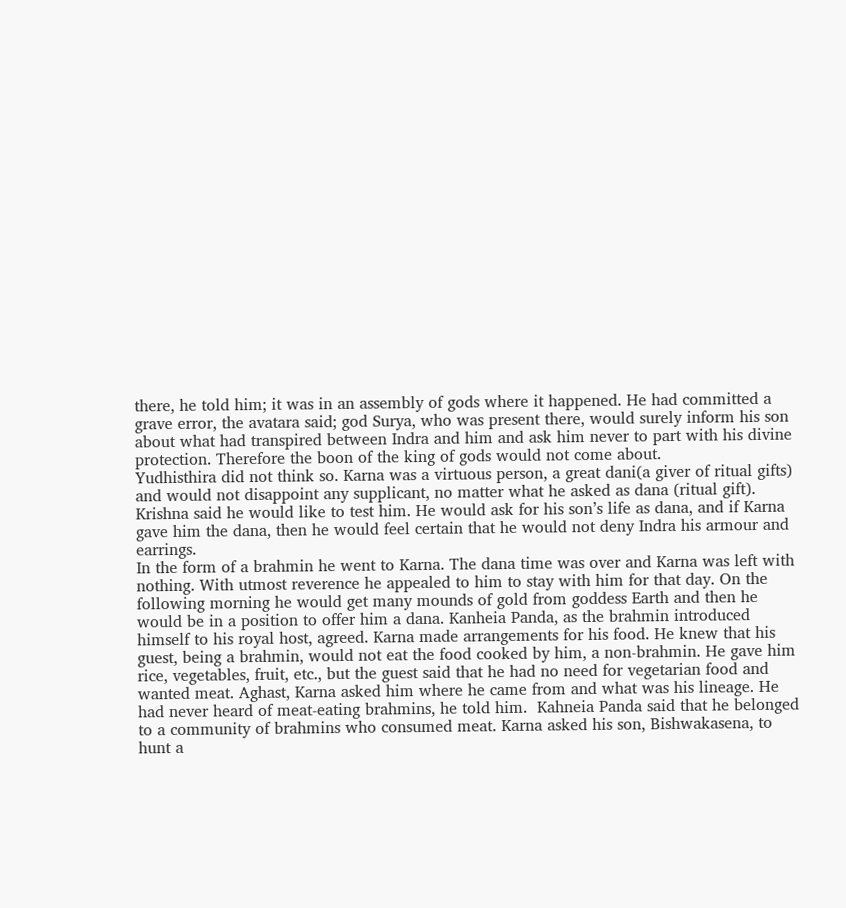there, he told him; it was in an assembly of gods where it happened. He had committed a grave error, the avatara said; god Surya, who was present there, would surely inform his son about what had transpired between Indra and him and ask him never to part with his divine protection. Therefore the boon of the king of gods would not come about.
Yudhisthira did not think so. Karna was a virtuous person, a great dani(a giver of ritual gifts) and would not disappoint any supplicant, no matter what he asked as dana (ritual gift). Krishna said he would like to test him. He would ask for his son’s life as dana, and if Karna gave him the dana, then he would feel certain that he would not deny Indra his armour and earrings.
In the form of a brahmin he went to Karna. The dana time was over and Karna was left with nothing. With utmost reverence he appealed to him to stay with him for that day. On the following morning he would get many mounds of gold from goddess Earth and then he would be in a position to offer him a dana. Kanheia Panda, as the brahmin introduced himself to his royal host, agreed. Karna made arrangements for his food. He knew that his guest, being a brahmin, would not eat the food cooked by him, a non-brahmin. He gave him rice, vegetables, fruit, etc., but the guest said that he had no need for vegetarian food and wanted meat. Aghast, Karna asked him where he came from and what was his lineage. He had never heard of meat-eating brahmins, he told him.  Kahneia Panda said that he belonged to a community of brahmins who consumed meat. Karna asked his son, Bishwakasena, to hunt a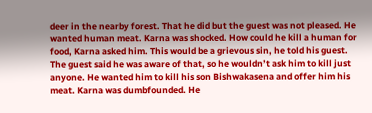deer in the nearby forest. That he did but the guest was not pleased. He wanted human meat. Karna was shocked. How could he kill a human for food, Karna asked him. This would be a grievous sin, he told his guest. The guest said he was aware of that, so he wouldn’t ask him to kill just anyone. He wanted him to kill his son Bishwakasena and offer him his meat. Karna was dumbfounded. He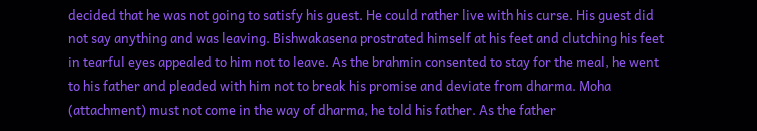decided that he was not going to satisfy his guest. He could rather live with his curse. His guest did not say anything and was leaving. Bishwakasena prostrated himself at his feet and clutching his feet in tearful eyes appealed to him not to leave. As the brahmin consented to stay for the meal, he went to his father and pleaded with him not to break his promise and deviate from dharma. Moha (attachment) must not come in the way of dharma, he told his father. As the father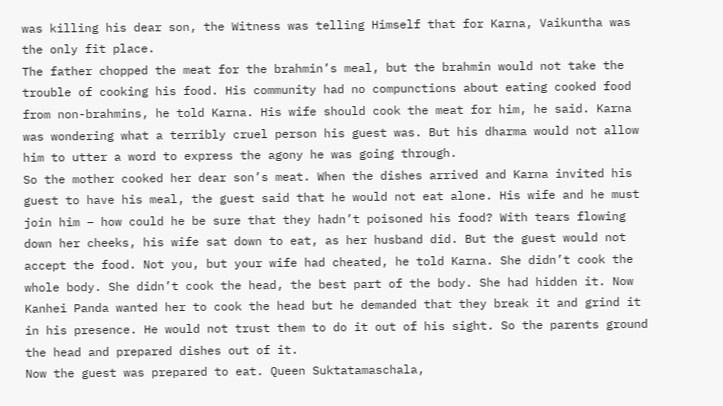was killing his dear son, the Witness was telling Himself that for Karna, Vaikuntha was the only fit place.
The father chopped the meat for the brahmin’s meal, but the brahmin would not take the trouble of cooking his food. His community had no compunctions about eating cooked food from non-brahmins, he told Karna. His wife should cook the meat for him, he said. Karna was wondering what a terribly cruel person his guest was. But his dharma would not allow him to utter a word to express the agony he was going through.
So the mother cooked her dear son’s meat. When the dishes arrived and Karna invited his guest to have his meal, the guest said that he would not eat alone. His wife and he must join him – how could he be sure that they hadn’t poisoned his food? With tears flowing down her cheeks, his wife sat down to eat, as her husband did. But the guest would not accept the food. Not you, but your wife had cheated, he told Karna. She didn’t cook the whole body. She didn’t cook the head, the best part of the body. She had hidden it. Now Kanhei Panda wanted her to cook the head but he demanded that they break it and grind it in his presence. He would not trust them to do it out of his sight. So the parents ground the head and prepared dishes out of it.
Now the guest was prepared to eat. Queen Suktatamaschala,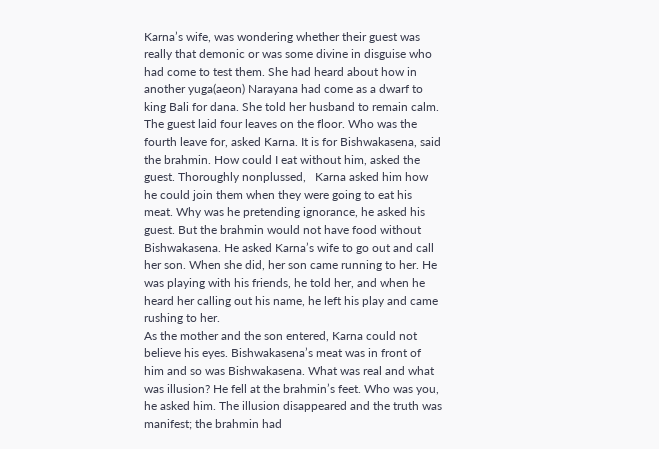Karna’s wife, was wondering whether their guest was really that demonic or was some divine in disguise who had come to test them. She had heard about how in another yuga(aeon) Narayana had come as a dwarf to king Bali for dana. She told her husband to remain calm.
The guest laid four leaves on the floor. Who was the fourth leave for, asked Karna. It is for Bishwakasena, said the brahmin. How could I eat without him, asked the guest. Thoroughly nonplussed,   Karna asked him how he could join them when they were going to eat his meat. Why was he pretending ignorance, he asked his guest. But the brahmin would not have food without Bishwakasena. He asked Karna’s wife to go out and call her son. When she did, her son came running to her. He was playing with his friends, he told her, and when he heard her calling out his name, he left his play and came rushing to her.
As the mother and the son entered, Karna could not believe his eyes. Bishwakasena’s meat was in front of him and so was Bishwakasena. What was real and what was illusion? He fell at the brahmin’s feet. Who was you, he asked him. The illusion disappeared and the truth was manifest; the brahmin had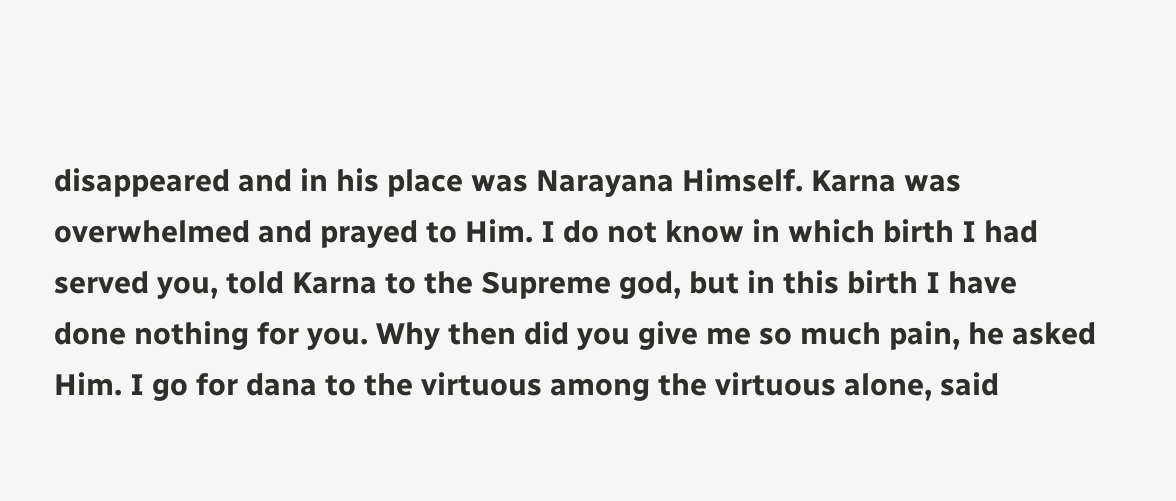disappeared and in his place was Narayana Himself. Karna was overwhelmed and prayed to Him. I do not know in which birth I had served you, told Karna to the Supreme god, but in this birth I have done nothing for you. Why then did you give me so much pain, he asked Him. I go for dana to the virtuous among the virtuous alone, said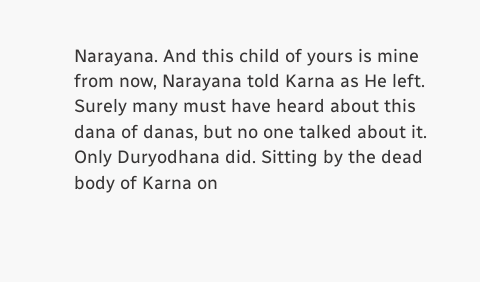Narayana. And this child of yours is mine from now, Narayana told Karna as He left.
Surely many must have heard about this dana of danas, but no one talked about it. Only Duryodhana did. Sitting by the dead body of Karna on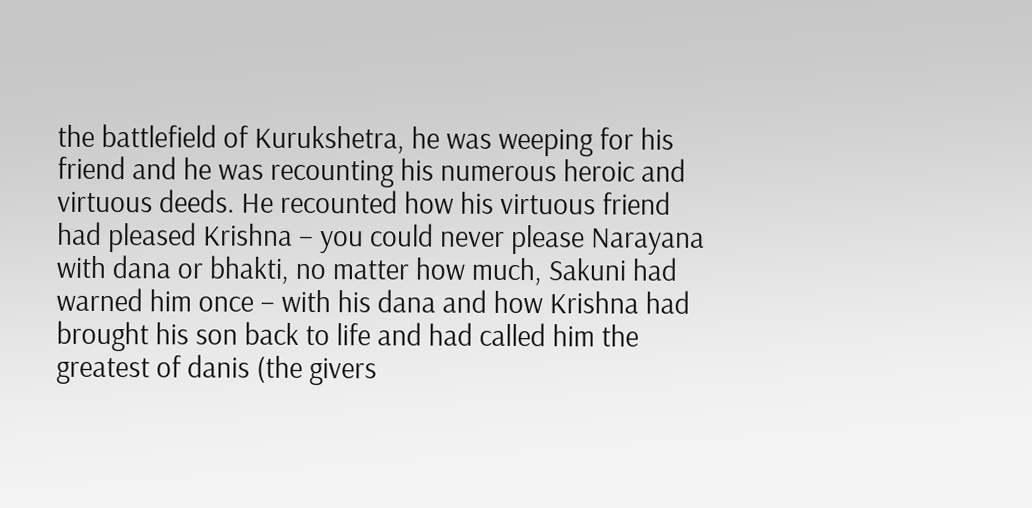the battlefield of Kurukshetra, he was weeping for his friend and he was recounting his numerous heroic and virtuous deeds. He recounted how his virtuous friend had pleased Krishna – you could never please Narayana with dana or bhakti, no matter how much, Sakuni had warned him once – with his dana and how Krishna had brought his son back to life and had called him the greatest of danis (the givers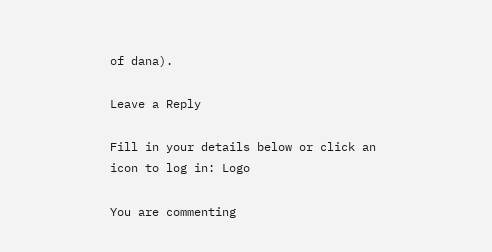of dana).

Leave a Reply

Fill in your details below or click an icon to log in: Logo

You are commenting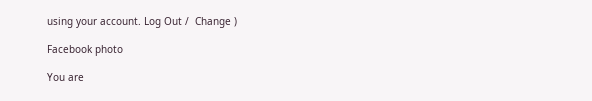using your account. Log Out /  Change )

Facebook photo

You are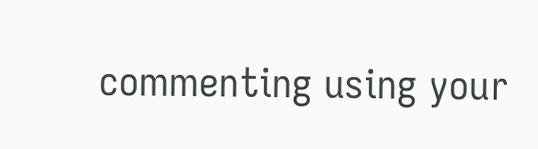commenting using your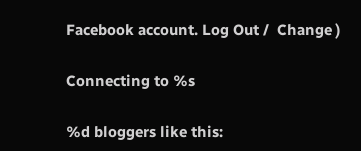Facebook account. Log Out /  Change )

Connecting to %s

%d bloggers like this: